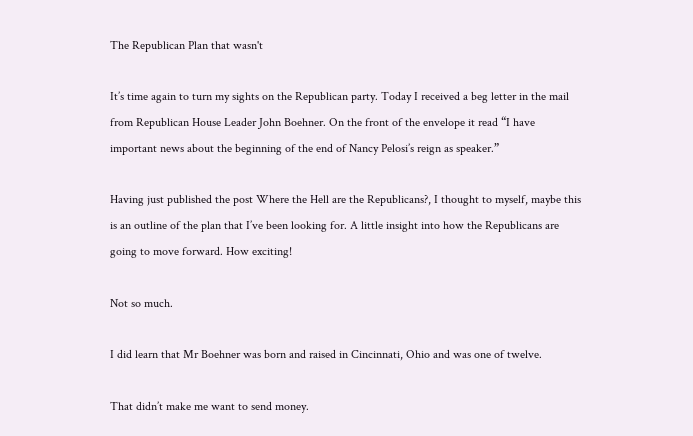The Republican Plan that wasn't

It’s time again to turn my sights on the Republican party. Today I received a beg letter in the mail from Republican House Leader John Boehner. On the front of the envelope it read “I have important news about the beginning of the end of Nancy Pelosi’s reign as speaker.”

Having just published the post Where the Hell are the Republicans?, I thought to myself, maybe this is an outline of the plan that I’ve been looking for. A little insight into how the Republicans are going to move forward. How exciting!

Not so much.

I did learn that Mr Boehner was born and raised in Cincinnati, Ohio and was one of twelve.

That didn’t make me want to send money.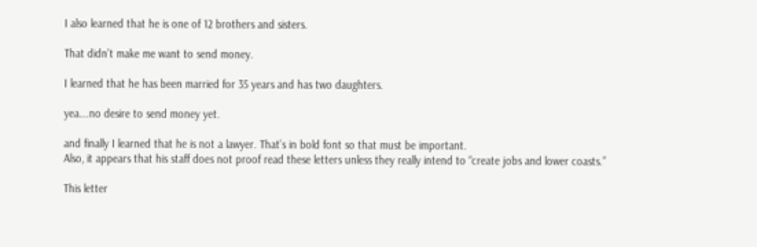I also learned that he is one of 12 brothers and sisters.

That didn’t make me want to send money.

I learned that he has been married for 35 years and has two daughters.

yea….no desire to send money yet.

and finally I learned that he is not a lawyer. That’s in bold font so that must be important.
Also, it appears that his staff does not proof read these letters unless they really intend to “create jobs and lower coasts.”

This letter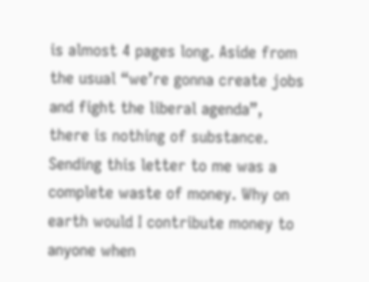is almost 4 pages long. Aside from the usual “we’re gonna create jobs and fight the liberal agenda”, there is nothing of substance. Sending this letter to me was a complete waste of money. Why on earth would I contribute money to anyone when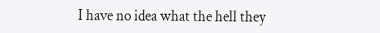I have no idea what the hell they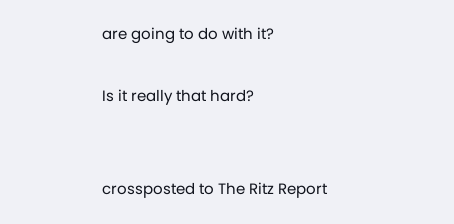are going to do with it?

Is it really that hard?


crossposted to The Ritz Report